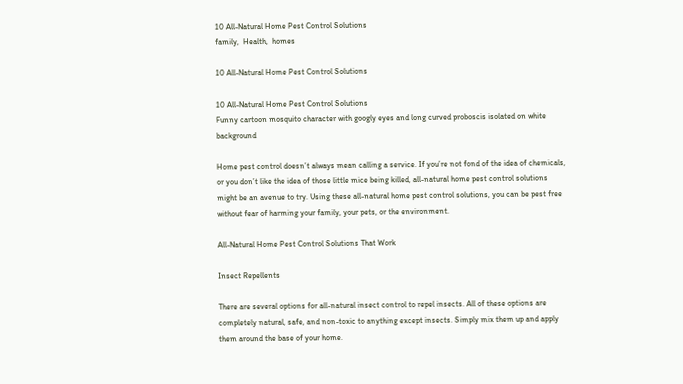10 All-Natural Home Pest Control Solutions
family,  Health,  homes

10 All-Natural Home Pest Control Solutions

10 All-Natural Home Pest Control Solutions
Funny cartoon mosquito character with googly eyes and long curved proboscis isolated on white background

Home pest control doesn’t always mean calling a service. If you’re not fond of the idea of chemicals, or you don’t like the idea of those little mice being killed, all-natural home pest control solutions might be an avenue to try. Using these all-natural home pest control solutions, you can be pest free without fear of harming your family, your pets, or the environment.

All-Natural Home Pest Control Solutions That Work

Insect Repellents

There are several options for all-natural insect control to repel insects. All of these options are completely natural, safe, and non-toxic to anything except insects. Simply mix them up and apply them around the base of your home.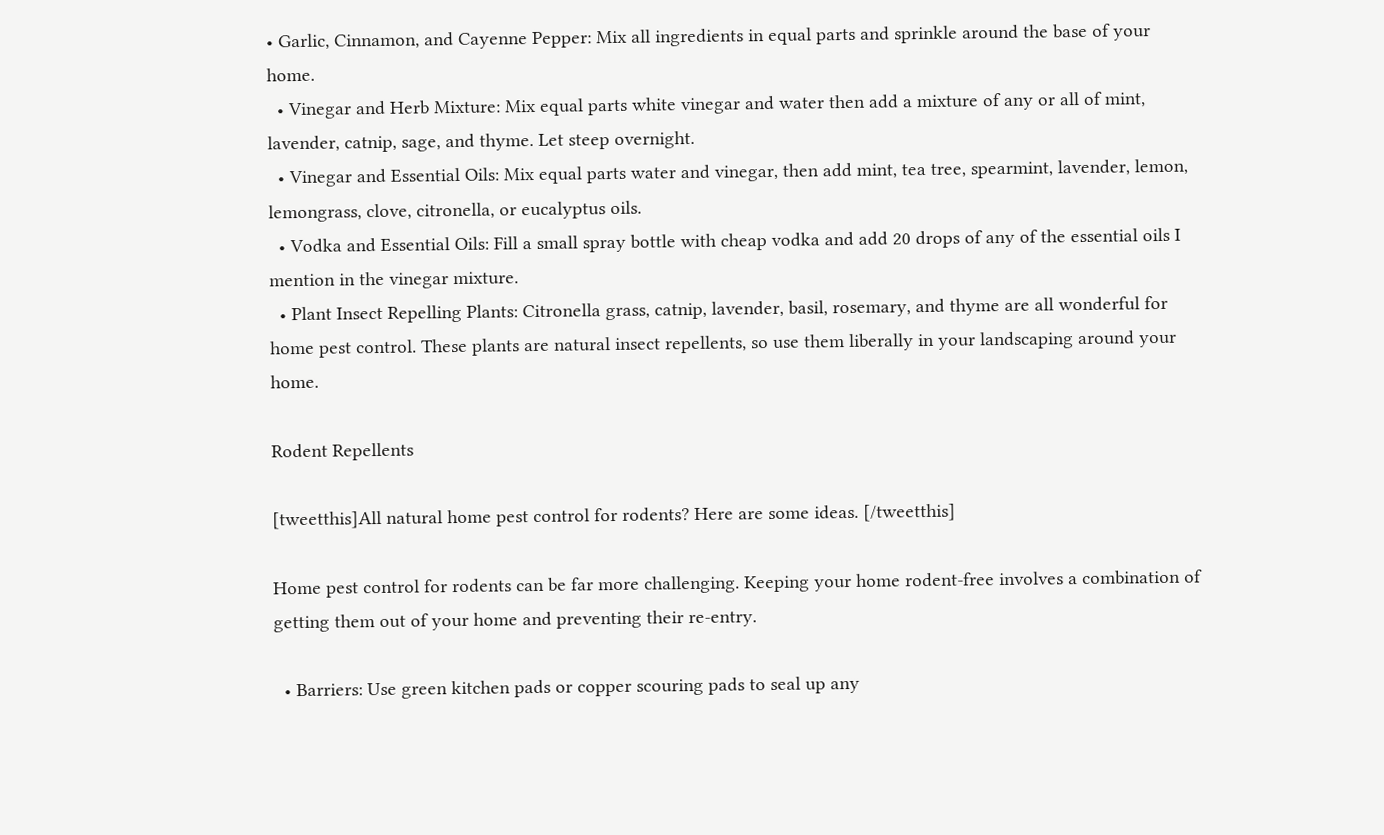• Garlic, Cinnamon, and Cayenne Pepper: Mix all ingredients in equal parts and sprinkle around the base of your home.
  • Vinegar and Herb Mixture: Mix equal parts white vinegar and water then add a mixture of any or all of mint, lavender, catnip, sage, and thyme. Let steep overnight.
  • Vinegar and Essential Oils: Mix equal parts water and vinegar, then add mint, tea tree, spearmint, lavender, lemon, lemongrass, clove, citronella, or eucalyptus oils.
  • Vodka and Essential Oils: Fill a small spray bottle with cheap vodka and add 20 drops of any of the essential oils I mention in the vinegar mixture.
  • Plant Insect Repelling Plants: Citronella grass, catnip, lavender, basil, rosemary, and thyme are all wonderful for home pest control. These plants are natural insect repellents, so use them liberally in your landscaping around your home.

Rodent Repellents

[tweetthis]All natural home pest control for rodents? Here are some ideas. [/tweetthis]

Home pest control for rodents can be far more challenging. Keeping your home rodent-free involves a combination of getting them out of your home and preventing their re-entry.

  • Barriers: Use green kitchen pads or copper scouring pads to seal up any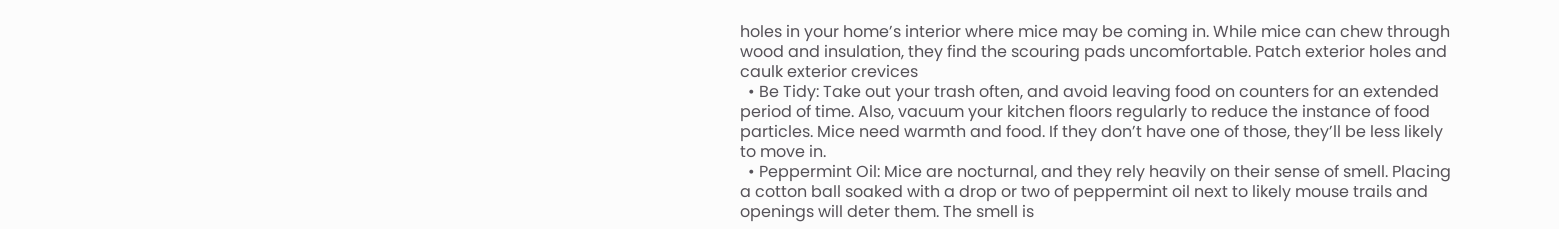holes in your home’s interior where mice may be coming in. While mice can chew through wood and insulation, they find the scouring pads uncomfortable. Patch exterior holes and caulk exterior crevices
  • Be Tidy: Take out your trash often, and avoid leaving food on counters for an extended period of time. Also, vacuum your kitchen floors regularly to reduce the instance of food particles. Mice need warmth and food. If they don’t have one of those, they’ll be less likely to move in.
  • Peppermint Oil: Mice are nocturnal, and they rely heavily on their sense of smell. Placing a cotton ball soaked with a drop or two of peppermint oil next to likely mouse trails and openings will deter them. The smell is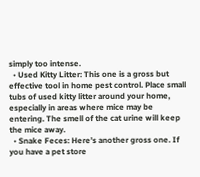simply too intense.
  • Used Kitty Litter: This one is a gross but effective tool in home pest control. Place small tubs of used kitty litter around your home, especially in areas where mice may be entering. The smell of the cat urine will keep the mice away.
  • Snake Feces: Here’s another gross one. If you have a pet store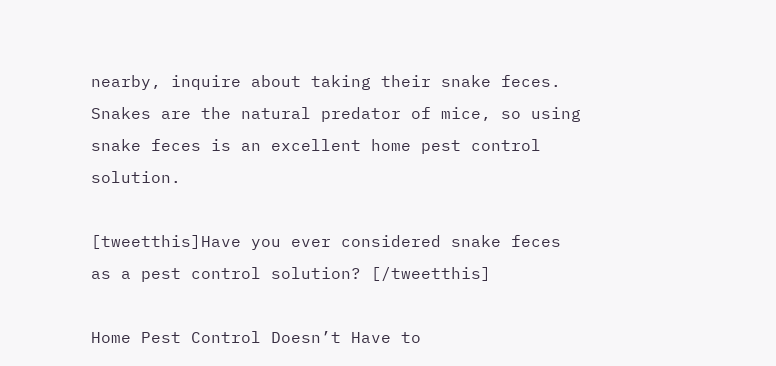nearby, inquire about taking their snake feces. Snakes are the natural predator of mice, so using snake feces is an excellent home pest control solution.

[tweetthis]Have you ever considered snake feces as a pest control solution? [/tweetthis]

Home Pest Control Doesn’t Have to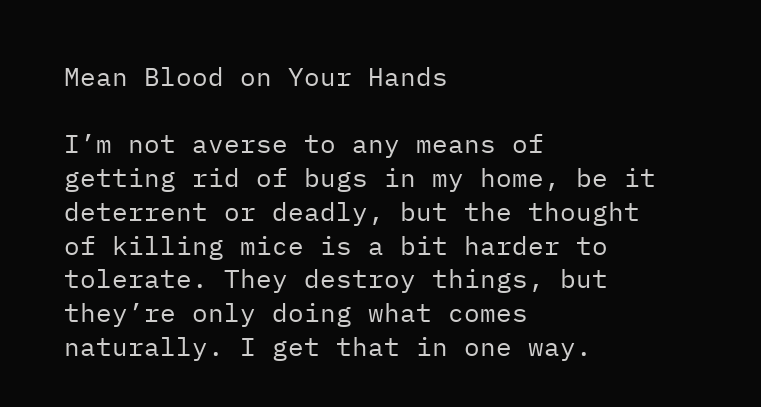Mean Blood on Your Hands

I’m not averse to any means of getting rid of bugs in my home, be it deterrent or deadly, but the thought of killing mice is a bit harder to tolerate. They destroy things, but they’re only doing what comes naturally. I get that in one way.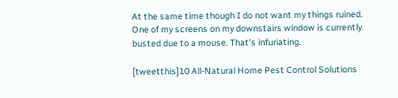At the same time though I do not want my things ruined. One of my screens on my downstairs window is currently busted due to a mouse. That’s infuriating.

[tweetthis]10 All-Natural Home Pest Control Solutions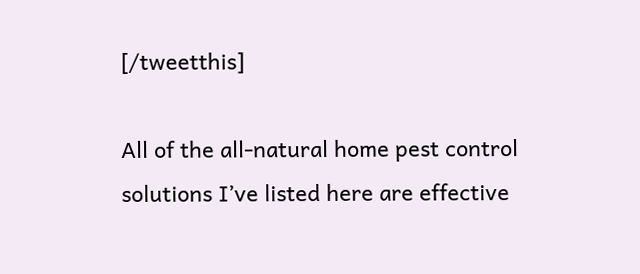[/tweetthis]

All of the all-natural home pest control solutions I’ve listed here are effective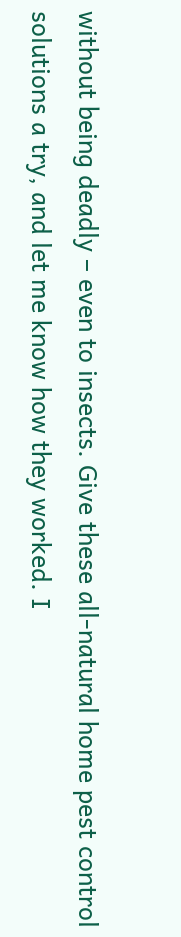without being deadly – even to insects. Give these all-natural home pest control solutions a try, and let me know how they worked. I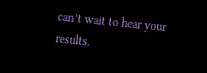can’t wait to hear your results.